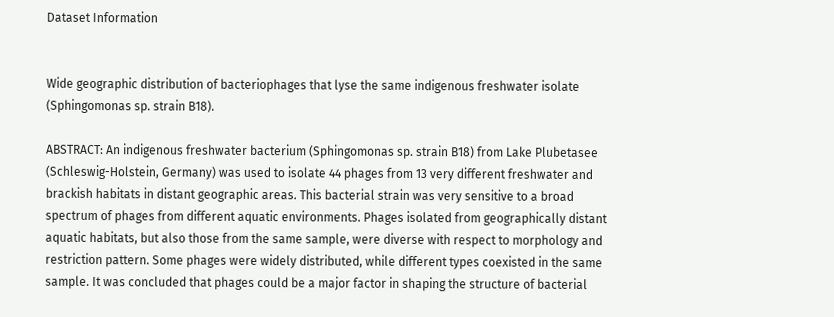Dataset Information


Wide geographic distribution of bacteriophages that lyse the same indigenous freshwater isolate (Sphingomonas sp. strain B18).

ABSTRACT: An indigenous freshwater bacterium (Sphingomonas sp. strain B18) from Lake Plubetasee (Schleswig-Holstein, Germany) was used to isolate 44 phages from 13 very different freshwater and brackish habitats in distant geographic areas. This bacterial strain was very sensitive to a broad spectrum of phages from different aquatic environments. Phages isolated from geographically distant aquatic habitats, but also those from the same sample, were diverse with respect to morphology and restriction pattern. Some phages were widely distributed, while different types coexisted in the same sample. It was concluded that phages could be a major factor in shaping the structure of bacterial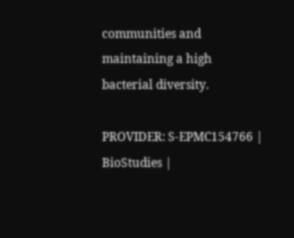communities and maintaining a high bacterial diversity.

PROVIDER: S-EPMC154766 | BioStudies |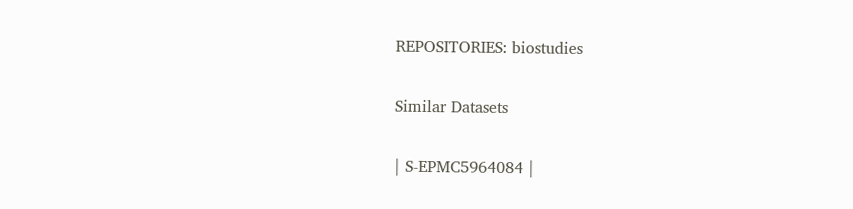REPOSITORIES: biostudies

Similar Datasets

| S-EPMC5964084 |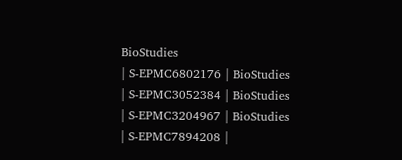BioStudies
| S-EPMC6802176 | BioStudies
| S-EPMC3052384 | BioStudies
| S-EPMC3204967 | BioStudies
| S-EPMC7894208 |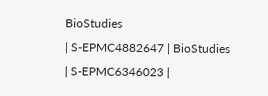BioStudies
| S-EPMC4882647 | BioStudies
| S-EPMC6346023 |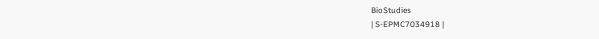BioStudies
| S-EPMC7034918 |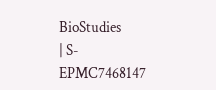BioStudies
| S-EPMC7468147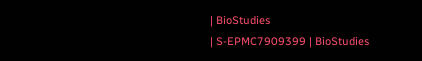| BioStudies
| S-EPMC7909399 | BioStudies